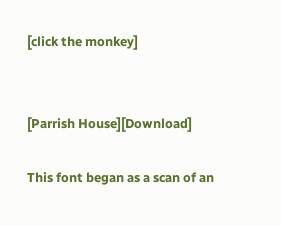[click the monkey]


[Parrish House][Download]

This font began as a scan of an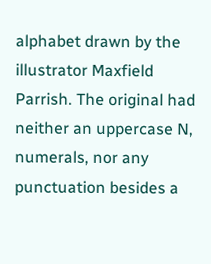alphabet drawn by the illustrator Maxfield Parrish. The original had neither an uppercase N, numerals, nor any punctuation besides a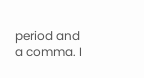period and a comma. I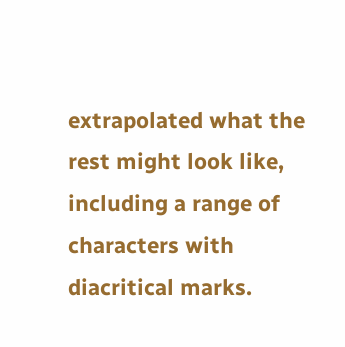extrapolated what the rest might look like, including a range of characters with diacritical marks.